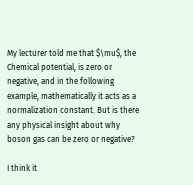My lecturer told me that $\mu$, the Chemical potential, is zero or negative, and in the following example, mathematically it acts as a normalization constant. But is there any physical insight about why boson gas can be zero or negative?

I think it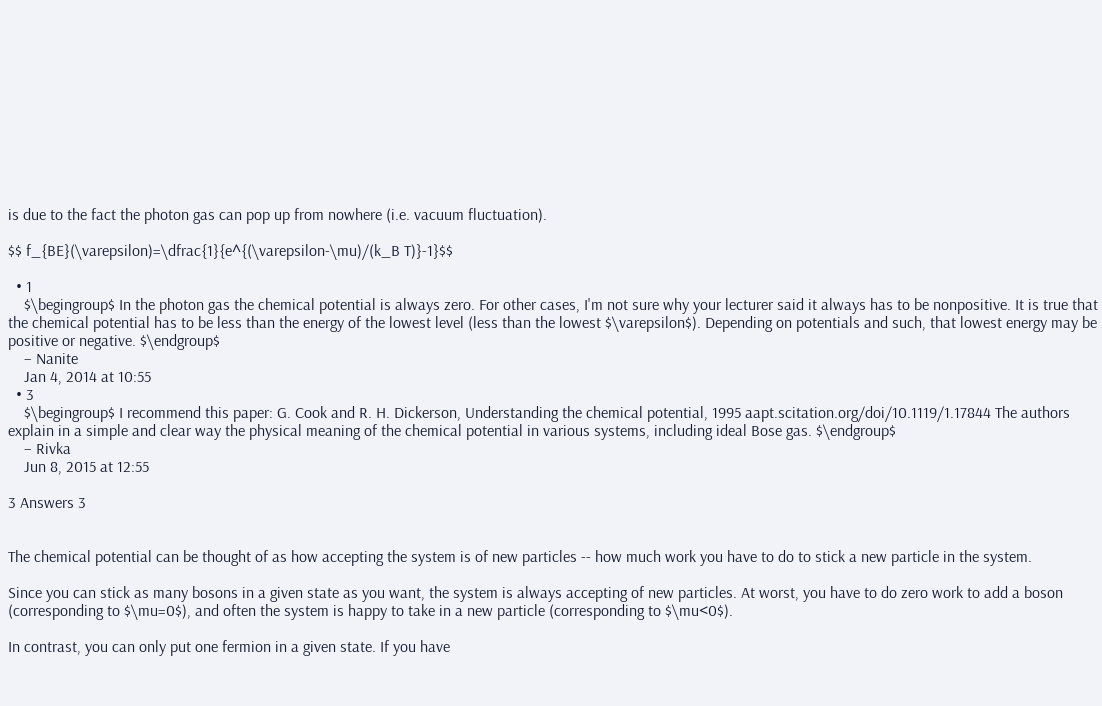is due to the fact the photon gas can pop up from nowhere (i.e. vacuum fluctuation).

$$ f_{BE}(\varepsilon)=\dfrac{1}{e^{(\varepsilon-\mu)/(k_B T)}-1}$$

  • 1
    $\begingroup$ In the photon gas the chemical potential is always zero. For other cases, I'm not sure why your lecturer said it always has to be nonpositive. It is true that the chemical potential has to be less than the energy of the lowest level (less than the lowest $\varepsilon$). Depending on potentials and such, that lowest energy may be positive or negative. $\endgroup$
    – Nanite
    Jan 4, 2014 at 10:55
  • 3
    $\begingroup$ I recommend this paper: G. Cook and R. H. Dickerson, Understanding the chemical potential, 1995 aapt.scitation.org/doi/10.1119/1.17844 The authors explain in a simple and clear way the physical meaning of the chemical potential in various systems, including ideal Bose gas. $\endgroup$
    – Rivka
    Jun 8, 2015 at 12:55

3 Answers 3


The chemical potential can be thought of as how accepting the system is of new particles -- how much work you have to do to stick a new particle in the system.

Since you can stick as many bosons in a given state as you want, the system is always accepting of new particles. At worst, you have to do zero work to add a boson (corresponding to $\mu=0$), and often the system is happy to take in a new particle (corresponding to $\mu<0$).

In contrast, you can only put one fermion in a given state. If you have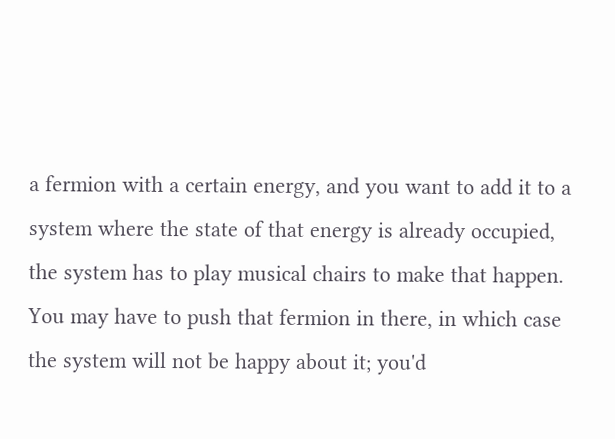a fermion with a certain energy, and you want to add it to a system where the state of that energy is already occupied, the system has to play musical chairs to make that happen. You may have to push that fermion in there, in which case the system will not be happy about it; you'd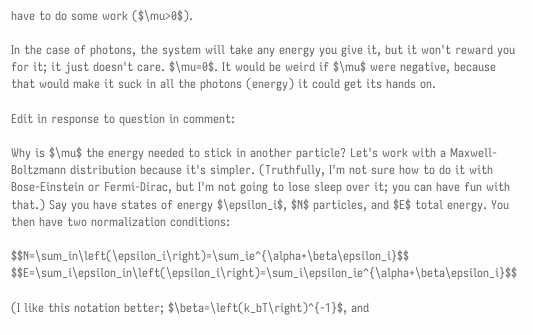have to do some work ($\mu>0$).

In the case of photons, the system will take any energy you give it, but it won't reward you for it; it just doesn't care. $\mu=0$. It would be weird if $\mu$ were negative, because that would make it suck in all the photons (energy) it could get its hands on.

Edit in response to question in comment:

Why is $\mu$ the energy needed to stick in another particle? Let's work with a Maxwell-Boltzmann distribution because it's simpler. (Truthfully, I'm not sure how to do it with Bose-Einstein or Fermi-Dirac, but I'm not going to lose sleep over it; you can have fun with that.) Say you have states of energy $\epsilon_i$, $N$ particles, and $E$ total energy. You then have two normalization conditions:

$$N=\sum_in\left(\epsilon_i\right)=\sum_ie^{\alpha+\beta\epsilon_i}$$ $$E=\sum_i\epsilon_in\left(\epsilon_i\right)=\sum_i\epsilon_ie^{\alpha+\beta\epsilon_i}$$

(I like this notation better; $\beta=\left(k_bT\right)^{-1}$, and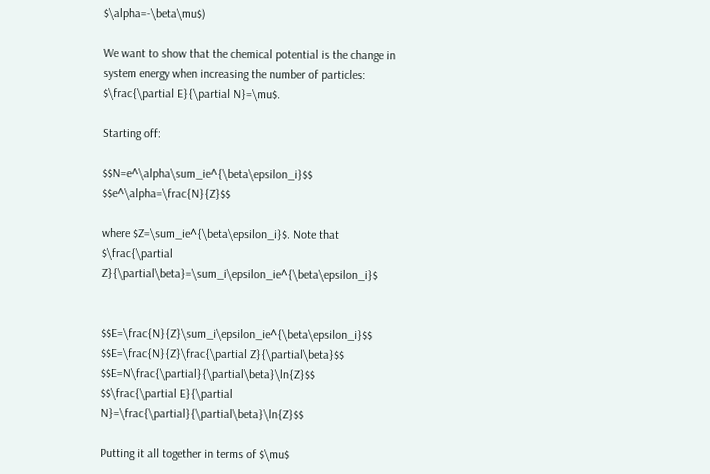$\alpha=-\beta\mu$)

We want to show that the chemical potential is the change in system energy when increasing the number of particles: $\frac{\partial E}{\partial N}=\mu$.

Starting off:

$$N=e^\alpha\sum_ie^{\beta\epsilon_i}$$ $$e^\alpha=\frac{N}{Z}$$

where $Z=\sum_ie^{\beta\epsilon_i}$. Note that $\frac{\partial Z}{\partial\beta}=\sum_i\epsilon_ie^{\beta\epsilon_i}$


$$E=\frac{N}{Z}\sum_i\epsilon_ie^{\beta\epsilon_i}$$ $$E=\frac{N}{Z}\frac{\partial Z}{\partial\beta}$$ $$E=N\frac{\partial}{\partial\beta}\ln{Z}$$ $$\frac{\partial E}{\partial N}=\frac{\partial}{\partial\beta}\ln{Z}$$

Putting it all together in terms of $\mu$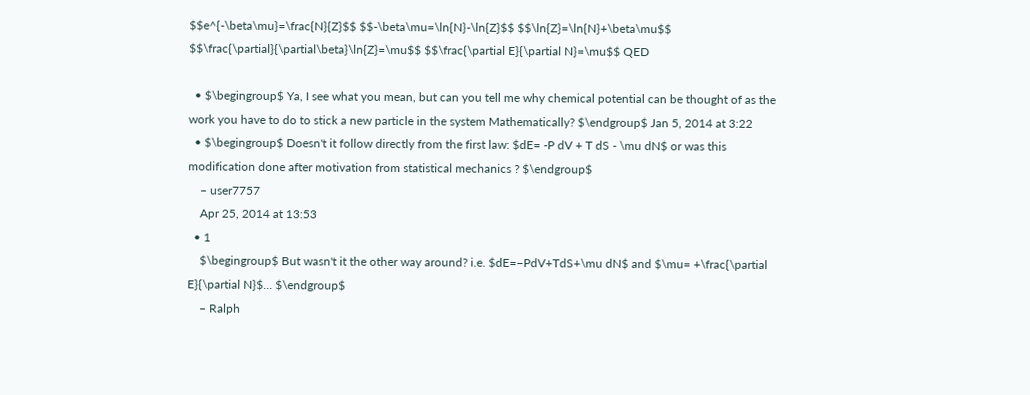$$e^{-\beta\mu}=\frac{N}{Z}$$ $$-\beta\mu=\ln{N}-\ln{Z}$$ $$\ln{Z}=\ln{N}+\beta\mu$$ $$\frac{\partial}{\partial\beta}\ln{Z}=\mu$$ $$\frac{\partial E}{\partial N}=\mu$$ QED

  • $\begingroup$ Ya, I see what you mean, but can you tell me why chemical potential can be thought of as the work you have to do to stick a new particle in the system Mathematically? $\endgroup$ Jan 5, 2014 at 3:22
  • $\begingroup$ Doesn't it follow directly from the first law: $dE= -P dV + T dS - \mu dN$ or was this modification done after motivation from statistical mechanics ? $\endgroup$
    – user7757
    Apr 25, 2014 at 13:53
  • 1
    $\begingroup$ But wasn't it the other way around? i.e. $dE=−PdV+TdS+\mu dN$ and $\mu= +\frac{\partial E}{\partial N}$... $\endgroup$
    – Ralph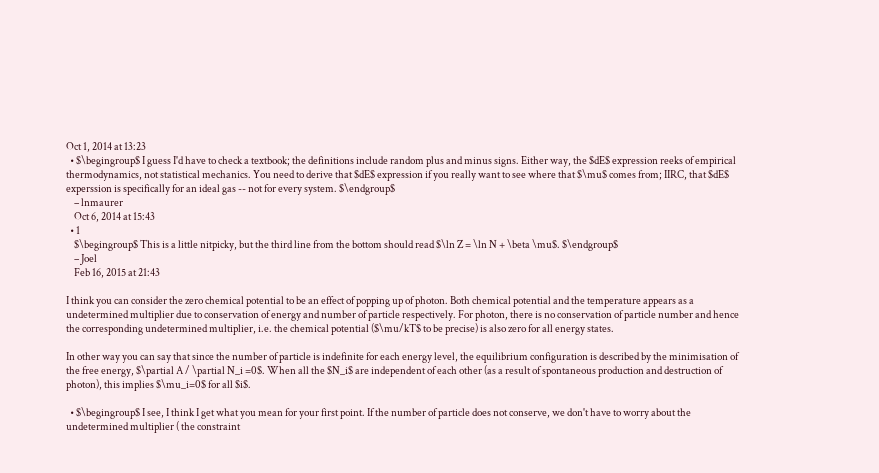Oct 1, 2014 at 13:23
  • $\begingroup$ I guess I'd have to check a textbook; the definitions include random plus and minus signs. Either way, the $dE$ expression reeks of empirical thermodynamics, not statistical mechanics. You need to derive that $dE$ expression if you really want to see where that $\mu$ comes from; IIRC, that $dE$ experssion is specifically for an ideal gas -- not for every system. $\endgroup$
    – lnmaurer
    Oct 6, 2014 at 15:43
  • 1
    $\begingroup$ This is a little nitpicky, but the third line from the bottom should read $\ln Z = \ln N + \beta \mu$. $\endgroup$
    – Joel
    Feb 16, 2015 at 21:43

I think you can consider the zero chemical potential to be an effect of popping up of photon. Both chemical potential and the temperature appears as a undetermined multiplier due to conservation of energy and number of particle respectively. For photon, there is no conservation of particle number and hence the corresponding undetermined multiplier, i.e. the chemical potential ($\mu/kT$ to be precise) is also zero for all energy states.

In other way you can say that since the number of particle is indefinite for each energy level, the equilibrium configuration is described by the minimisation of the free energy, $\partial A / \partial N_i =0$. When all the $N_i$ are independent of each other (as a result of spontaneous production and destruction of photon), this implies $\mu_i=0$ for all $i$.

  • $\begingroup$ I see, I think I get what you mean for your first point. If the number of particle does not conserve, we don't have to worry about the undetermined multiplier ( the constraint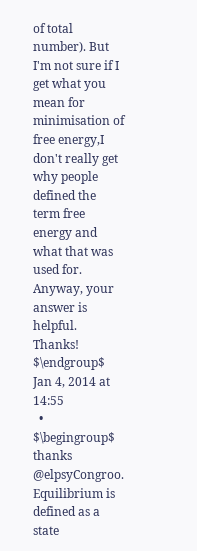of total number). But I'm not sure if I get what you mean for minimisation of free energy,I don't really get why people defined the term free energy and what that was used for. Anyway, your answer is helpful. Thanks! $\endgroup$ Jan 4, 2014 at 14:55
  • $\begingroup$ thanks @elpsyCongroo. Equilibrium is defined as a state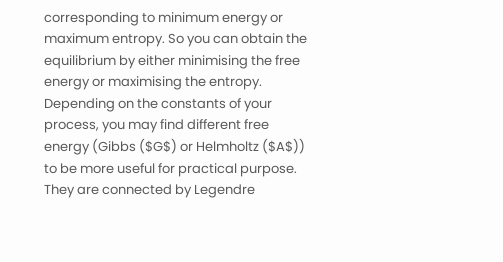corresponding to minimum energy or maximum entropy. So you can obtain the equilibrium by either minimising the free energy or maximising the entropy. Depending on the constants of your process, you may find different free energy (Gibbs ($G$) or Helmholtz ($A$)) to be more useful for practical purpose. They are connected by Legendre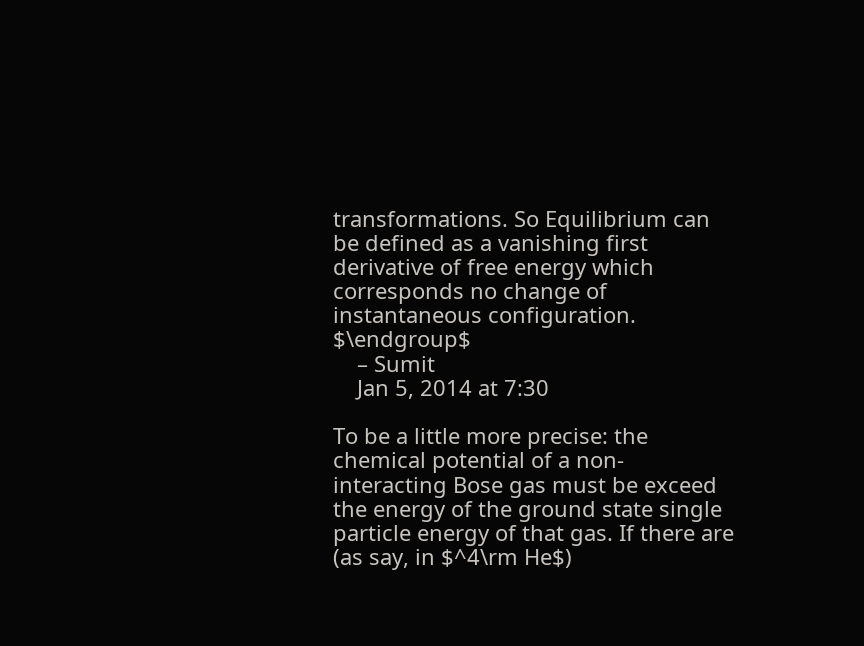transformations. So Equilibrium can be defined as a vanishing first derivative of free energy which corresponds no change of instantaneous configuration. $\endgroup$
    – Sumit
    Jan 5, 2014 at 7:30

To be a little more precise: the chemical potential of a non-interacting Bose gas must be exceed the energy of the ground state single particle energy of that gas. If there are (as say, in $^4\rm He$)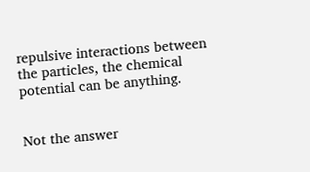repulsive interactions between the particles, the chemical potential can be anything.


Not the answer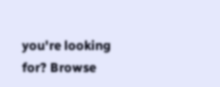you're looking for? Browse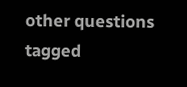other questions tagged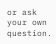or ask your own question.